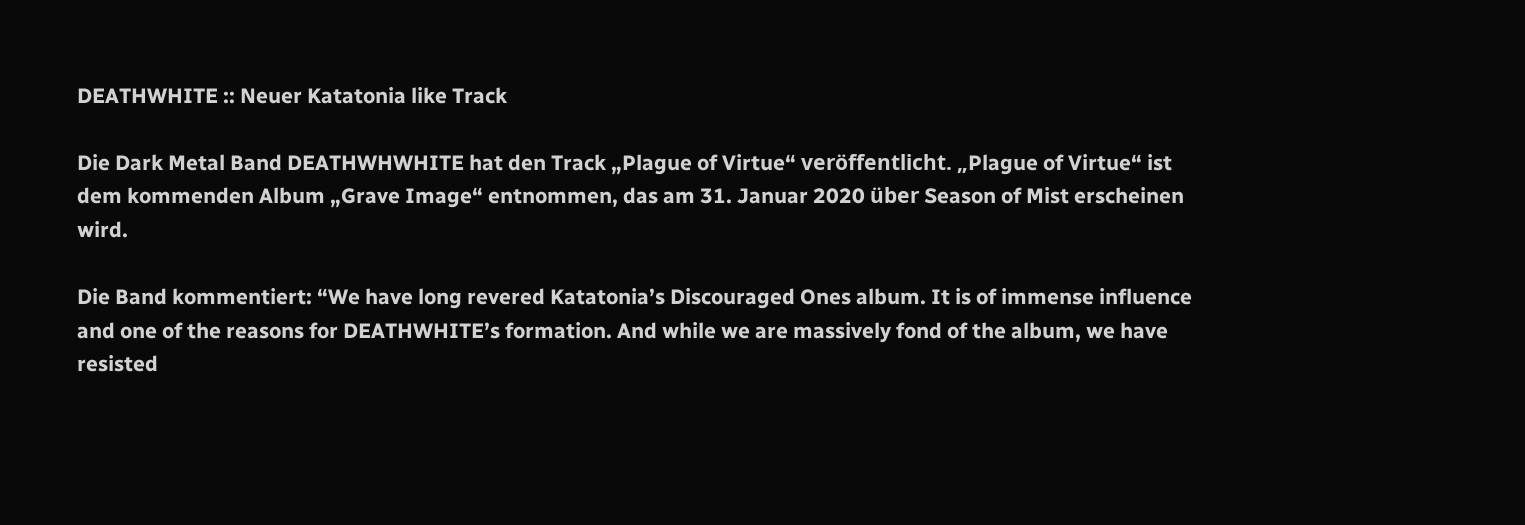DEATHWHITE :: Neuer Katatonia like Track

Die Dark Metal Band DEATHWHWHITE hat den Track „Plague of Virtue“ veröffentlicht. „Plague of Virtue“ ist dem kommenden Album „Grave Image“ entnommen, das am 31. Januar 2020 über Season of Mist erscheinen wird.

Die Band kommentiert: “We have long revered Katatonia’s Discouraged Ones album. It is of immense influence and one of the reasons for DEATHWHITE’s formation. And while we are massively fond of the album, we have resisted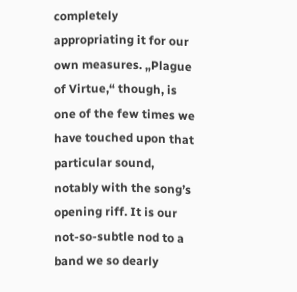completely appropriating it for our own measures. „Plague of Virtue,“ though, is one of the few times we have touched upon that particular sound, notably with the song’s opening riff. It is our not-so-subtle nod to a band we so dearly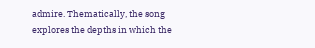admire. Thematically, the song explores the depths in which the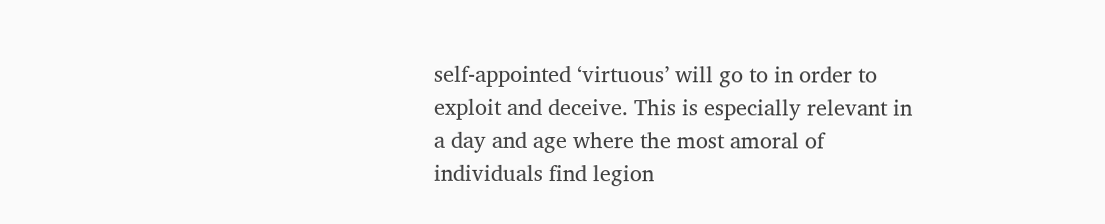self-appointed ‘virtuous’ will go to in order to exploit and deceive. This is especially relevant in a day and age where the most amoral of individuals find legion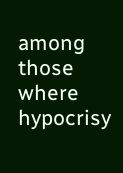among those where hypocrisy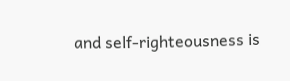and self-righteousness is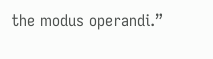the modus operandi.”